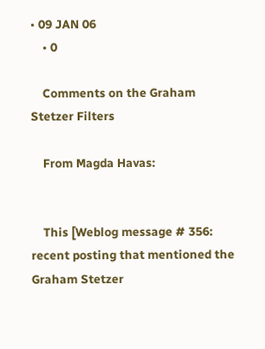• 09 JAN 06
    • 0

    Comments on the Graham Stetzer Filters

    From Magda Havas:


    This [Weblog message # 356: recent posting that mentioned the Graham Stetzer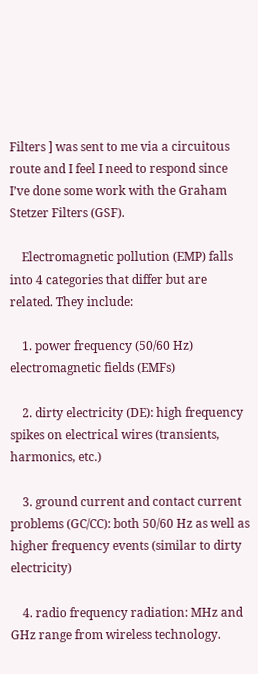Filters ] was sent to me via a circuitous route and I feel I need to respond since I’ve done some work with the Graham Stetzer Filters (GSF).

    Electromagnetic pollution (EMP) falls into 4 categories that differ but are related. They include:

    1. power frequency (50/60 Hz) electromagnetic fields (EMFs)

    2. dirty electricity (DE): high frequency spikes on electrical wires (transients, harmonics, etc.)

    3. ground current and contact current problems (GC/CC): both 50/60 Hz as well as higher frequency events (similar to dirty electricity)

    4. radio frequency radiation: MHz and GHz range from wireless technology.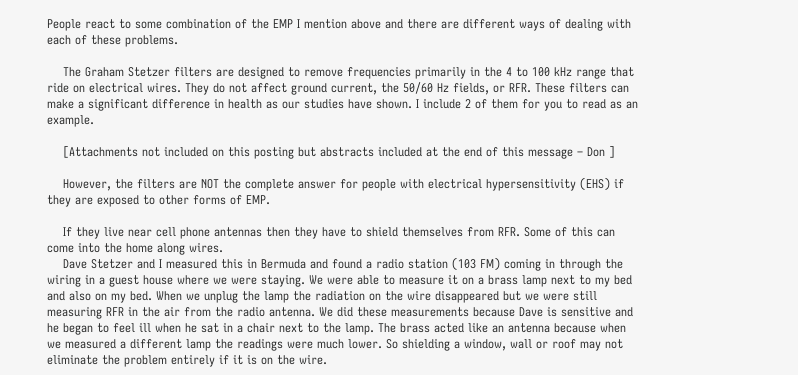People react to some combination of the EMP I mention above and there are different ways of dealing with each of these problems.

    The Graham Stetzer filters are designed to remove frequencies primarily in the 4 to 100 kHz range that ride on electrical wires. They do not affect ground current, the 50/60 Hz fields, or RFR. These filters can make a significant difference in health as our studies have shown. I include 2 of them for you to read as an example.

    [Attachments not included on this posting but abstracts included at the end of this message – Don ]

    However, the filters are NOT the complete answer for people with electrical hypersensitivity (EHS) if they are exposed to other forms of EMP.

    If they live near cell phone antennas then they have to shield themselves from RFR. Some of this can come into the home along wires.
    Dave Stetzer and I measured this in Bermuda and found a radio station (103 FM) coming in through the wiring in a guest house where we were staying. We were able to measure it on a brass lamp next to my bed and also on my bed. When we unplug the lamp the radiation on the wire disappeared but we were still measuring RFR in the air from the radio antenna. We did these measurements because Dave is sensitive and he began to feel ill when he sat in a chair next to the lamp. The brass acted like an antenna because when we measured a different lamp the readings were much lower. So shielding a window, wall or roof may not eliminate the problem entirely if it is on the wire.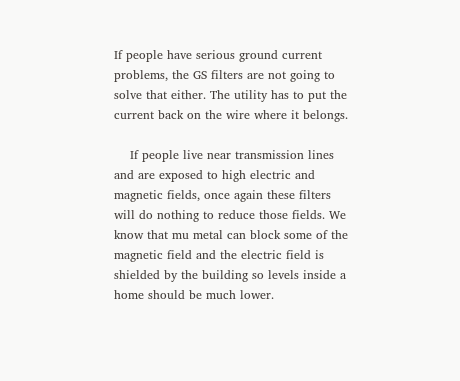If people have serious ground current problems, the GS filters are not going to solve that either. The utility has to put the current back on the wire where it belongs.

    If people live near transmission lines and are exposed to high electric and magnetic fields, once again these filters will do nothing to reduce those fields. We know that mu metal can block some of the magnetic field and the electric field is shielded by the building so levels inside a home should be much lower.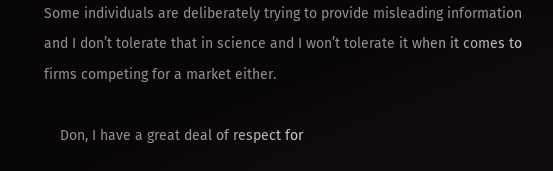Some individuals are deliberately trying to provide misleading information and I don’t tolerate that in science and I won’t tolerate it when it comes to firms competing for a market either.

    Don, I have a great deal of respect for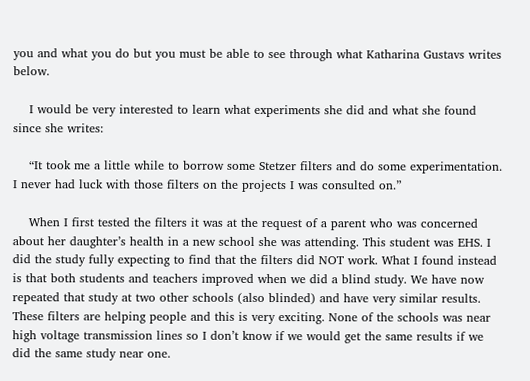you and what you do but you must be able to see through what Katharina Gustavs writes below.

    I would be very interested to learn what experiments she did and what she found since she writes:

    “It took me a little while to borrow some Stetzer filters and do some experimentation. I never had luck with those filters on the projects I was consulted on.”

    When I first tested the filters it was at the request of a parent who was concerned about her daughter’s health in a new school she was attending. This student was EHS. I did the study fully expecting to find that the filters did NOT work. What I found instead is that both students and teachers improved when we did a blind study. We have now repeated that study at two other schools (also blinded) and have very similar results. These filters are helping people and this is very exciting. None of the schools was near high voltage transmission lines so I don’t know if we would get the same results if we did the same study near one.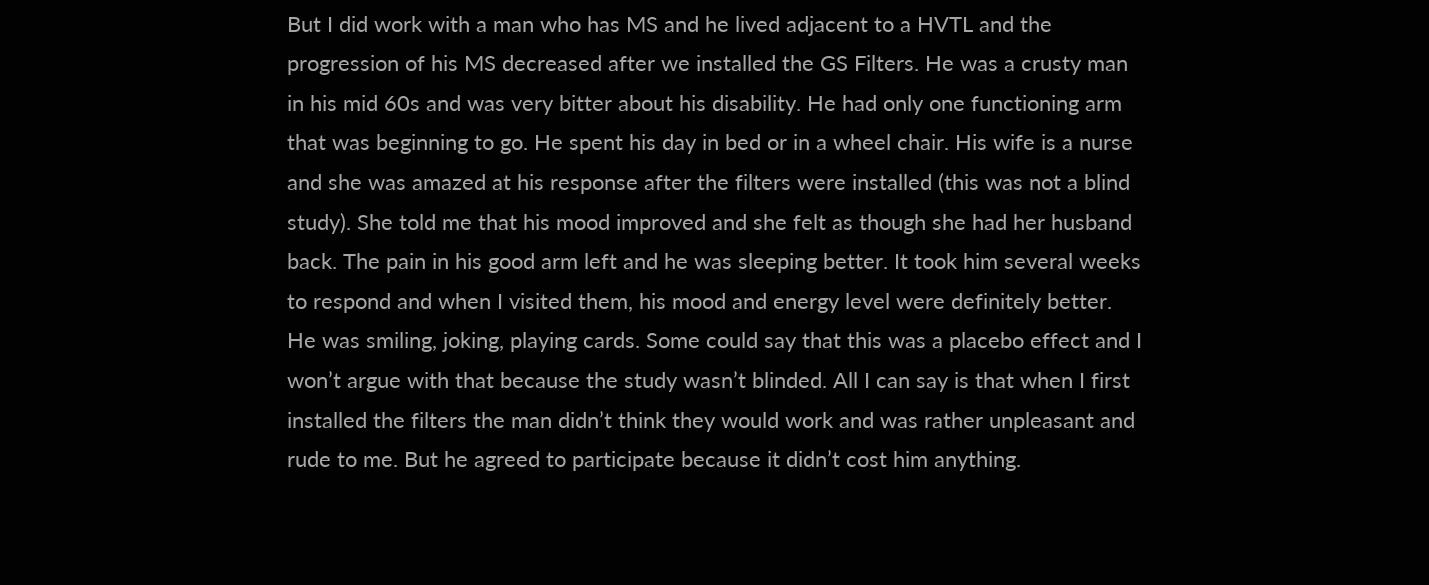But I did work with a man who has MS and he lived adjacent to a HVTL and the progression of his MS decreased after we installed the GS Filters. He was a crusty man in his mid 60s and was very bitter about his disability. He had only one functioning arm that was beginning to go. He spent his day in bed or in a wheel chair. His wife is a nurse and she was amazed at his response after the filters were installed (this was not a blind study). She told me that his mood improved and she felt as though she had her husband back. The pain in his good arm left and he was sleeping better. It took him several weeks to respond and when I visited them, his mood and energy level were definitely better. He was smiling, joking, playing cards. Some could say that this was a placebo effect and I won’t argue with that because the study wasn’t blinded. All I can say is that when I first installed the filters the man didn’t think they would work and was rather unpleasant and rude to me. But he agreed to participate because it didn’t cost him anything.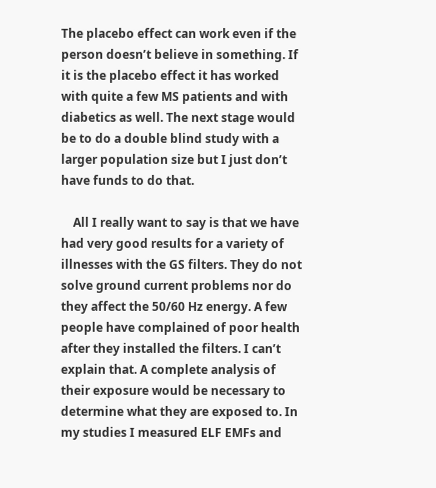The placebo effect can work even if the person doesn’t believe in something. If it is the placebo effect it has worked with quite a few MS patients and with diabetics as well. The next stage would be to do a double blind study with a larger population size but I just don’t have funds to do that.

    All I really want to say is that we have had very good results for a variety of illnesses with the GS filters. They do not solve ground current problems nor do they affect the 50/60 Hz energy. A few people have complained of poor health after they installed the filters. I can’t explain that. A complete analysis of their exposure would be necessary to determine what they are exposed to. In my studies I measured ELF EMFs and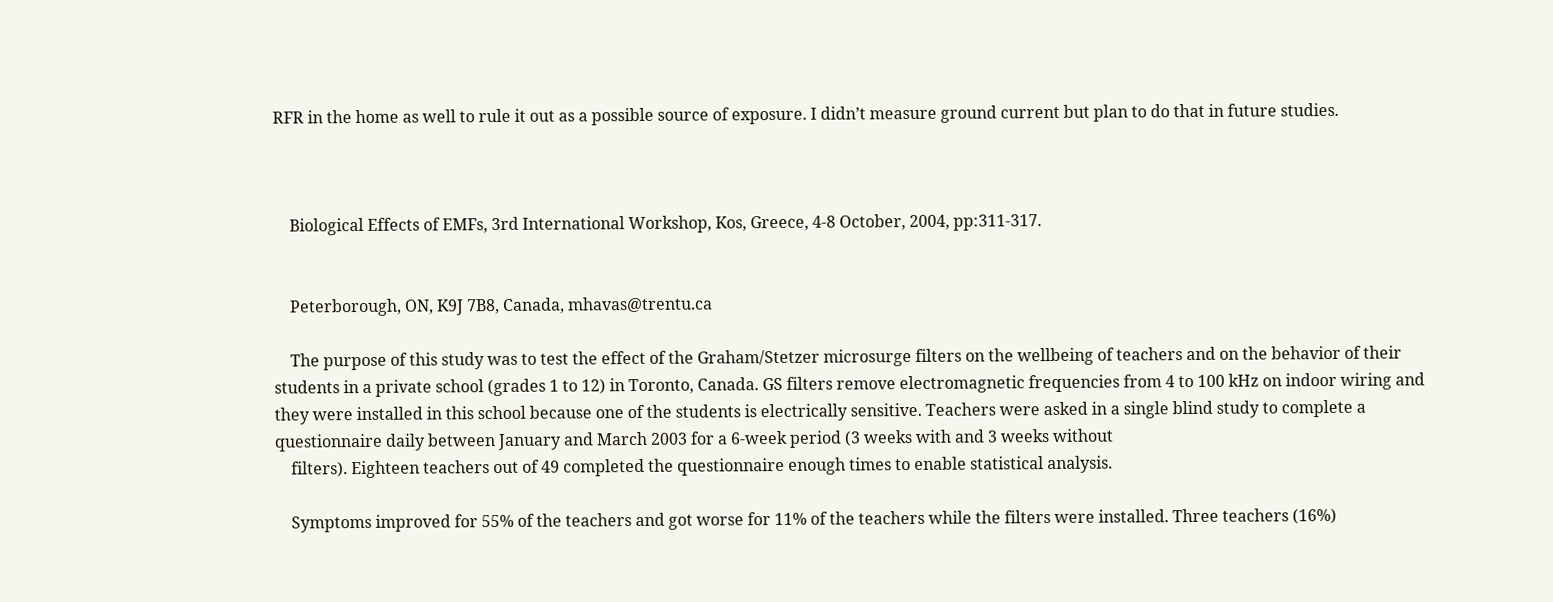RFR in the home as well to rule it out as a possible source of exposure. I didn’t measure ground current but plan to do that in future studies.



    Biological Effects of EMFs, 3rd International Workshop, Kos, Greece, 4-8 October, 2004, pp:311-317.


    Peterborough, ON, K9J 7B8, Canada, mhavas@trentu.ca

    The purpose of this study was to test the effect of the Graham/Stetzer microsurge filters on the wellbeing of teachers and on the behavior of their students in a private school (grades 1 to 12) in Toronto, Canada. GS filters remove electromagnetic frequencies from 4 to 100 kHz on indoor wiring and they were installed in this school because one of the students is electrically sensitive. Teachers were asked in a single blind study to complete a questionnaire daily between January and March 2003 for a 6-week period (3 weeks with and 3 weeks without
    filters). Eighteen teachers out of 49 completed the questionnaire enough times to enable statistical analysis.

    Symptoms improved for 55% of the teachers and got worse for 11% of the teachers while the filters were installed. Three teachers (16%)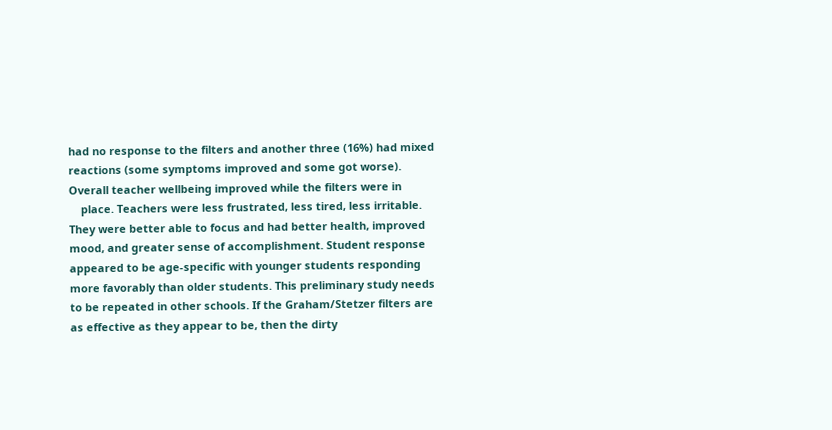had no response to the filters and another three (16%) had mixed reactions (some symptoms improved and some got worse). Overall teacher wellbeing improved while the filters were in
    place. Teachers were less frustrated, less tired, less irritable. They were better able to focus and had better health, improved mood, and greater sense of accomplishment. Student response appeared to be age-specific with younger students responding more favorably than older students. This preliminary study needs to be repeated in other schools. If the Graham/Stetzer filters are as effective as they appear to be, then the dirty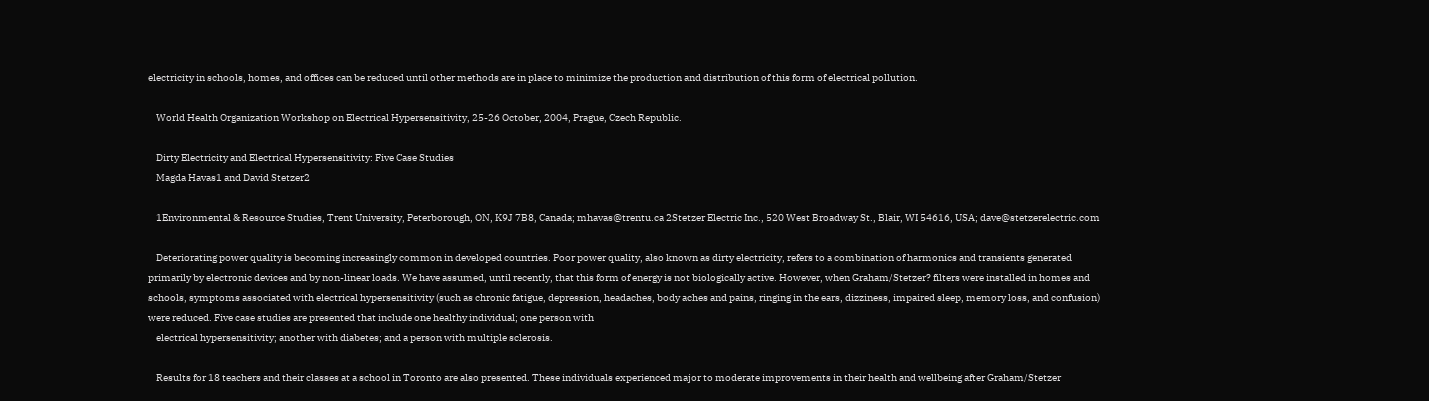electricity in schools, homes, and offices can be reduced until other methods are in place to minimize the production and distribution of this form of electrical pollution.

    World Health Organization Workshop on Electrical Hypersensitivity, 25-26 October, 2004, Prague, Czech Republic.

    Dirty Electricity and Electrical Hypersensitivity: Five Case Studies
    Magda Havas1 and David Stetzer2

    1Environmental & Resource Studies, Trent University, Peterborough, ON, K9J 7B8, Canada; mhavas@trentu.ca 2Stetzer Electric Inc., 520 West Broadway St., Blair, WI 54616, USA; dave@stetzerelectric.com

    Deteriorating power quality is becoming increasingly common in developed countries. Poor power quality, also known as dirty electricity, refers to a combination of harmonics and transients generated primarily by electronic devices and by non-linear loads. We have assumed, until recently, that this form of energy is not biologically active. However, when Graham/Stetzer? filters were installed in homes and schools, symptoms associated with electrical hypersensitivity (such as chronic fatigue, depression, headaches, body aches and pains, ringing in the ears, dizziness, impaired sleep, memory loss, and confusion) were reduced. Five case studies are presented that include one healthy individual; one person with
    electrical hypersensitivity; another with diabetes; and a person with multiple sclerosis.

    Results for 18 teachers and their classes at a school in Toronto are also presented. These individuals experienced major to moderate improvements in their health and wellbeing after Graham/Stetzer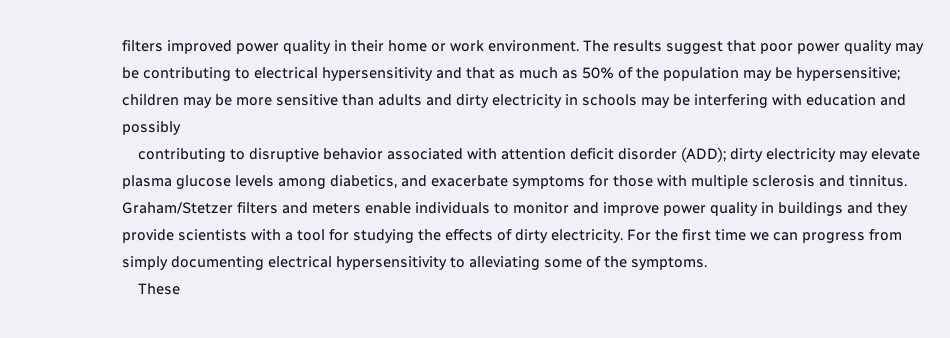filters improved power quality in their home or work environment. The results suggest that poor power quality may be contributing to electrical hypersensitivity and that as much as 50% of the population may be hypersensitive; children may be more sensitive than adults and dirty electricity in schools may be interfering with education and possibly
    contributing to disruptive behavior associated with attention deficit disorder (ADD); dirty electricity may elevate plasma glucose levels among diabetics, and exacerbate symptoms for those with multiple sclerosis and tinnitus. Graham/Stetzer filters and meters enable individuals to monitor and improve power quality in buildings and they provide scientists with a tool for studying the effects of dirty electricity. For the first time we can progress from simply documenting electrical hypersensitivity to alleviating some of the symptoms.
    These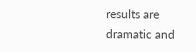results are dramatic and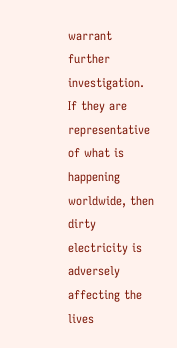warrant further investigation. If they are representative of what is happening worldwide, then dirty electricity is adversely affecting the lives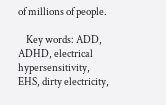of millions of people.

    Key words: ADD, ADHD, electrical hypersensitivity, EHS, dirty electricity,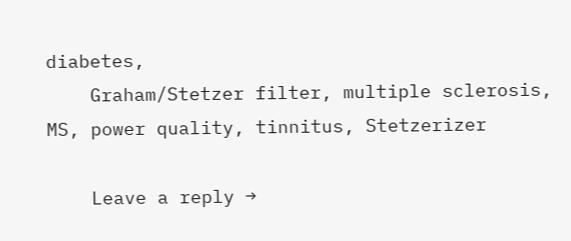diabetes,
    Graham/Stetzer filter, multiple sclerosis, MS, power quality, tinnitus, Stetzerizer

    Leave a reply →